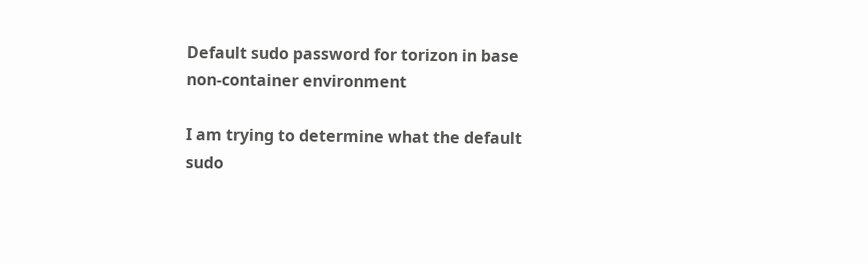Default sudo password for torizon in base non-container environment

I am trying to determine what the default sudo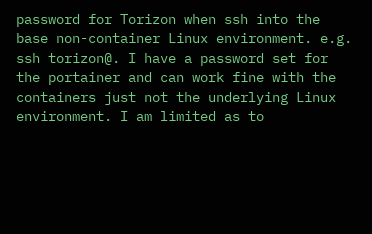password for Torizon when ssh into the base non-container Linux environment. e.g. ssh torizon@. I have a password set for the portainer and can work fine with the containers just not the underlying Linux environment. I am limited as to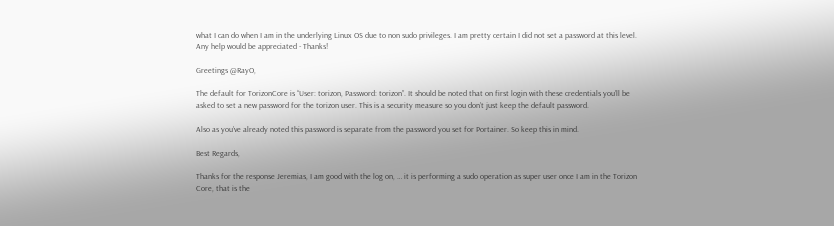what I can do when I am in the underlying Linux OS due to non sudo privileges. I am pretty certain I did not set a password at this level. Any help would be appreciated - Thanks!

Greetings @RayO,

The default for TorizonCore is “User: torizon, Password: torizon”. It should be noted that on first login with these credentials you’ll be asked to set a new password for the torizon user. This is a security measure so you don’t just keep the default password.

Also as you’ve already noted this password is separate from the password you set for Portainer. So keep this in mind.

Best Regards,

Thanks for the response Jeremias, I am good with the log on, … it is performing a sudo operation as super user once I am in the Torizon Core, that is the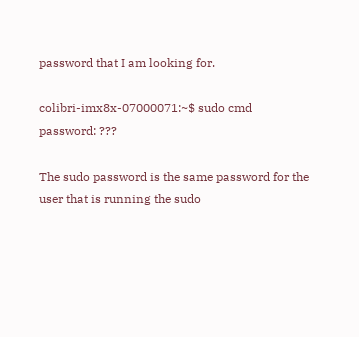password that I am looking for.

colibri-imx8x-07000071:~$ sudo cmd
password: ???

The sudo password is the same password for the user that is running the sudo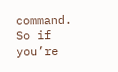command. So if you’re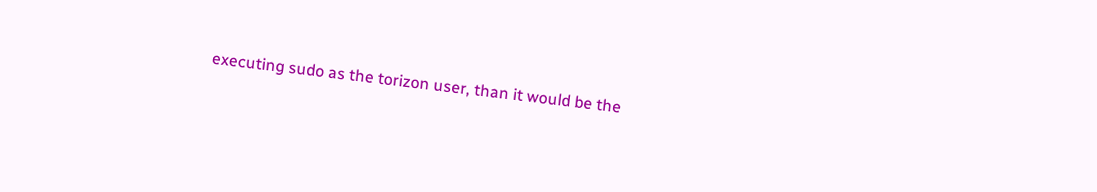executing sudo as the torizon user, than it would be the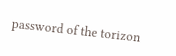password of the torizon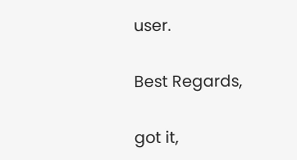user.

Best Regards,

got it,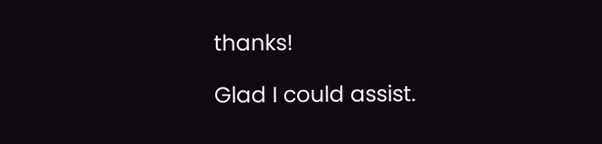thanks!

Glad I could assist.